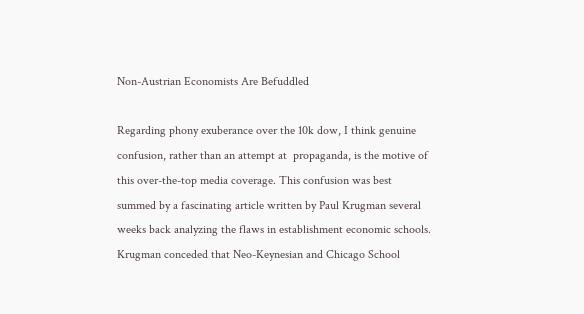Non-Austrian Economists Are Befuddled

Regarding phony exuberance over the 10k dow, I think genuine  confusion, rather than an attempt at  propaganda, is the motive of this over-the-top media coverage. This confusion was best summed by a fascinating article written by Paul Krugman several weeks back analyzing the flaws in establishment economic schools. Krugman conceded that Neo-Keynesian and Chicago School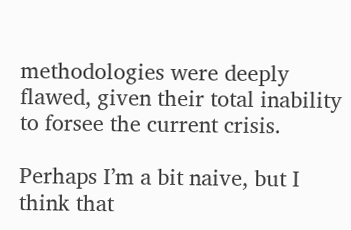methodologies were deeply flawed, given their total inability to forsee the current crisis.

Perhaps I’m a bit naive, but I think that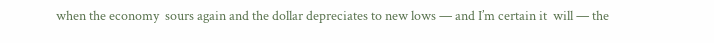when the economy  sours again and the dollar depreciates to new lows — and I’m certain it  will — the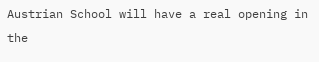Austrian School will have a real opening in the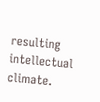resulting  intellectual climate.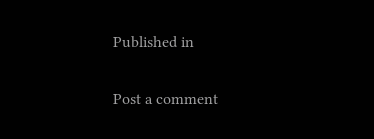Published in

Post a comment